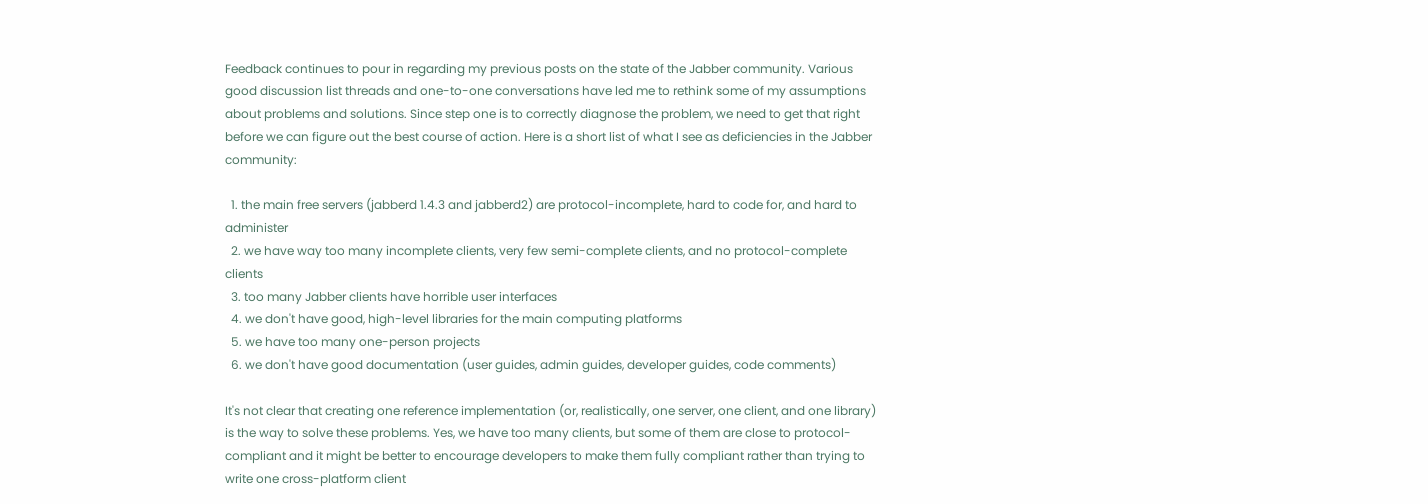Feedback continues to pour in regarding my previous posts on the state of the Jabber community. Various good discussion list threads and one-to-one conversations have led me to rethink some of my assumptions about problems and solutions. Since step one is to correctly diagnose the problem, we need to get that right before we can figure out the best course of action. Here is a short list of what I see as deficiencies in the Jabber community:

  1. the main free servers (jabberd 1.4.3 and jabberd2) are protocol-incomplete, hard to code for, and hard to administer
  2. we have way too many incomplete clients, very few semi-complete clients, and no protocol-complete clients
  3. too many Jabber clients have horrible user interfaces
  4. we don't have good, high-level libraries for the main computing platforms
  5. we have too many one-person projects
  6. we don't have good documentation (user guides, admin guides, developer guides, code comments)

It's not clear that creating one reference implementation (or, realistically, one server, one client, and one library) is the way to solve these problems. Yes, we have too many clients, but some of them are close to protocol-compliant and it might be better to encourage developers to make them fully compliant rather than trying to write one cross-platform client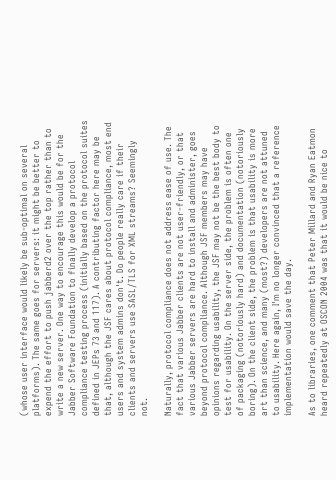(whose user interface would likely be sub-optimal on several platforms). The same goes for servers: it might be better to expend the effort to push jabberd2 over the top rather than to write a new server. One way to encourage this would be for the Jabber Software Foundation to finally develop a protocol compliance testing process (initially based on the protocol suites defined in JEPs 73 and 117). A contributing factor here may be that, although the JSF cares about protocol compliance, most end users and system admins don't. Do people really care if their clients and servers use SASL/TLS for XML streams? Seemingly not.

Naturally, protocol compliance does not address ease of use. The fact that various Jabber clients are not user-friendly, or that various Jabber servers are hard to install and administer, goes beyond protocol compliance. Although JSF members may have opinions regarding usability, the JSF may not be the best body to test for usability. On the server side, the problem is often one of packaging (notoriously hard) and documentation (notoriously boring). On the client side, the problem is that usability is more art than science, and many (most?) developers are not attuned to usability. Here again, I'm no longer convinced that a reference implementation would save the day.

As to libraries, one comment that Peter Millard and Ryan Eatmon heard repeatedly at OSCON 2004 was that it would be nice to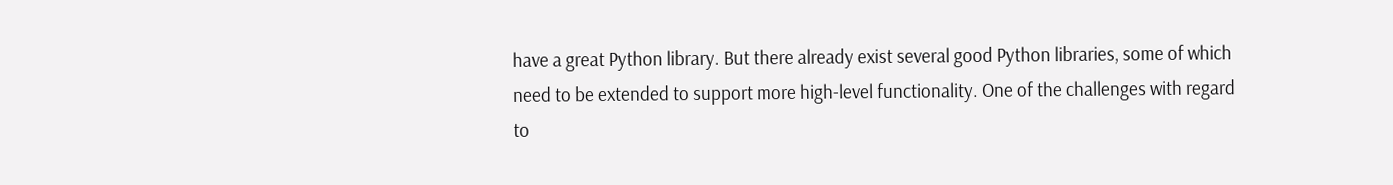have a great Python library. But there already exist several good Python libraries, some of which need to be extended to support more high-level functionality. One of the challenges with regard to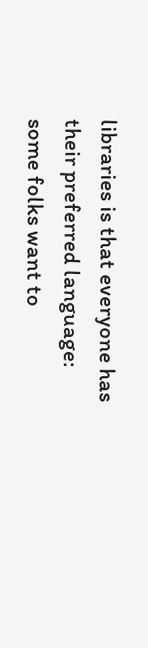libraries is that everyone has their preferred language: some folks want to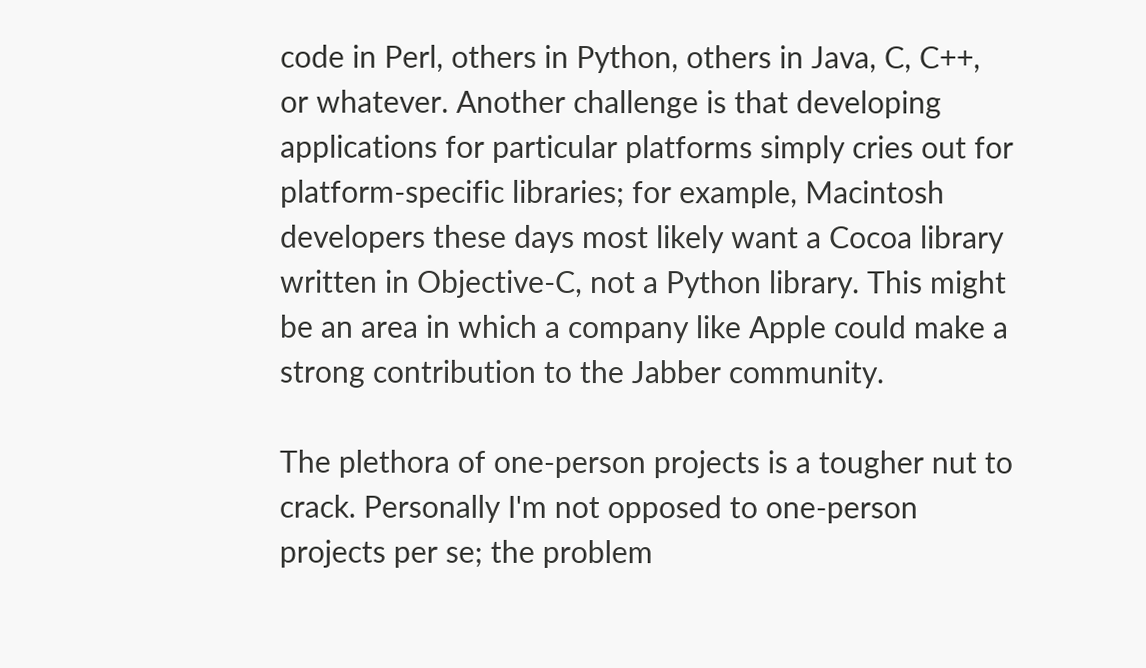code in Perl, others in Python, others in Java, C, C++, or whatever. Another challenge is that developing applications for particular platforms simply cries out for platform-specific libraries; for example, Macintosh developers these days most likely want a Cocoa library written in Objective-C, not a Python library. This might be an area in which a company like Apple could make a strong contribution to the Jabber community.

The plethora of one-person projects is a tougher nut to crack. Personally I'm not opposed to one-person projects per se; the problem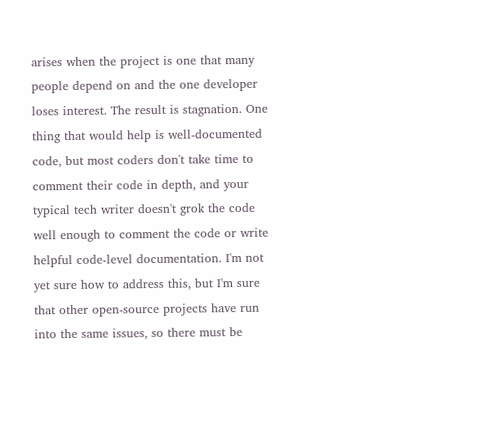arises when the project is one that many people depend on and the one developer loses interest. The result is stagnation. One thing that would help is well-documented code, but most coders don't take time to comment their code in depth, and your typical tech writer doesn't grok the code well enough to comment the code or write helpful code-level documentation. I'm not yet sure how to address this, but I'm sure that other open-source projects have run into the same issues, so there must be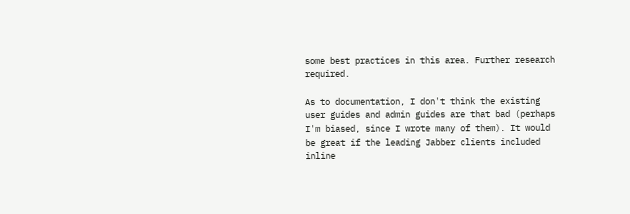some best practices in this area. Further research required.

As to documentation, I don't think the existing user guides and admin guides are that bad (perhaps I'm biased, since I wrote many of them). It would be great if the leading Jabber clients included inline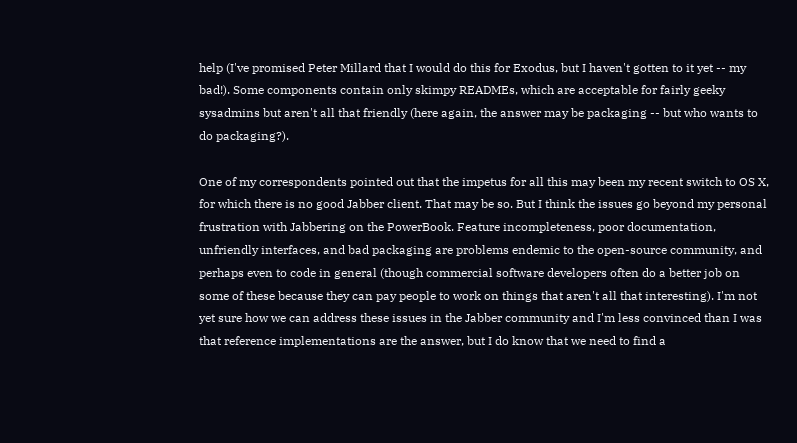help (I've promised Peter Millard that I would do this for Exodus, but I haven't gotten to it yet -- my bad!). Some components contain only skimpy READMEs, which are acceptable for fairly geeky sysadmins but aren't all that friendly (here again, the answer may be packaging -- but who wants to do packaging?).

One of my correspondents pointed out that the impetus for all this may been my recent switch to OS X, for which there is no good Jabber client. That may be so. But I think the issues go beyond my personal frustration with Jabbering on the PowerBook. Feature incompleteness, poor documentation, unfriendly interfaces, and bad packaging are problems endemic to the open-source community, and perhaps even to code in general (though commercial software developers often do a better job on some of these because they can pay people to work on things that aren't all that interesting). I'm not yet sure how we can address these issues in the Jabber community and I'm less convinced than I was that reference implementations are the answer, but I do know that we need to find a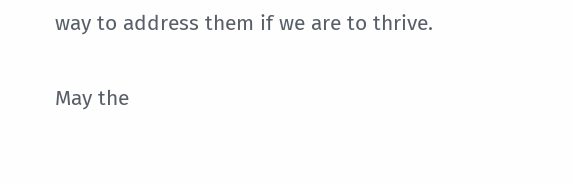way to address them if we are to thrive.

May the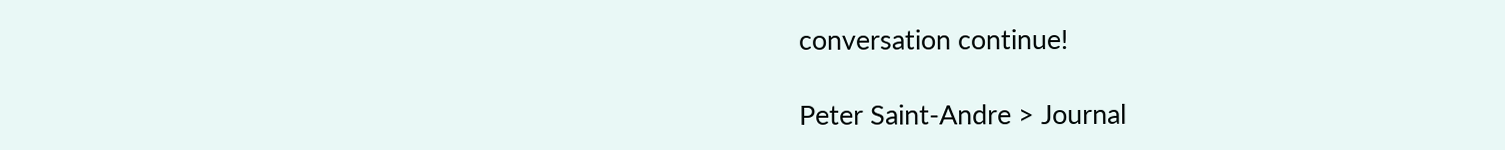conversation continue!

Peter Saint-Andre > Journal